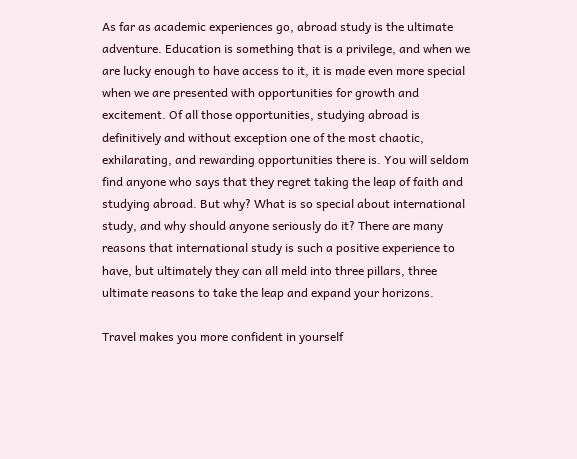As far as academic experiences go, abroad study is the ultimate adventure. Education is something that is a privilege, and when we are lucky enough to have access to it, it is made even more special when we are presented with opportunities for growth and excitement. Of all those opportunities, studying abroad is definitively and without exception one of the most chaotic, exhilarating, and rewarding opportunities there is. You will seldom find anyone who says that they regret taking the leap of faith and studying abroad. But why? What is so special about international study, and why should anyone seriously do it? There are many reasons that international study is such a positive experience to have, but ultimately they can all meld into three pillars, three ultimate reasons to take the leap and expand your horizons.

Travel makes you more confident in yourself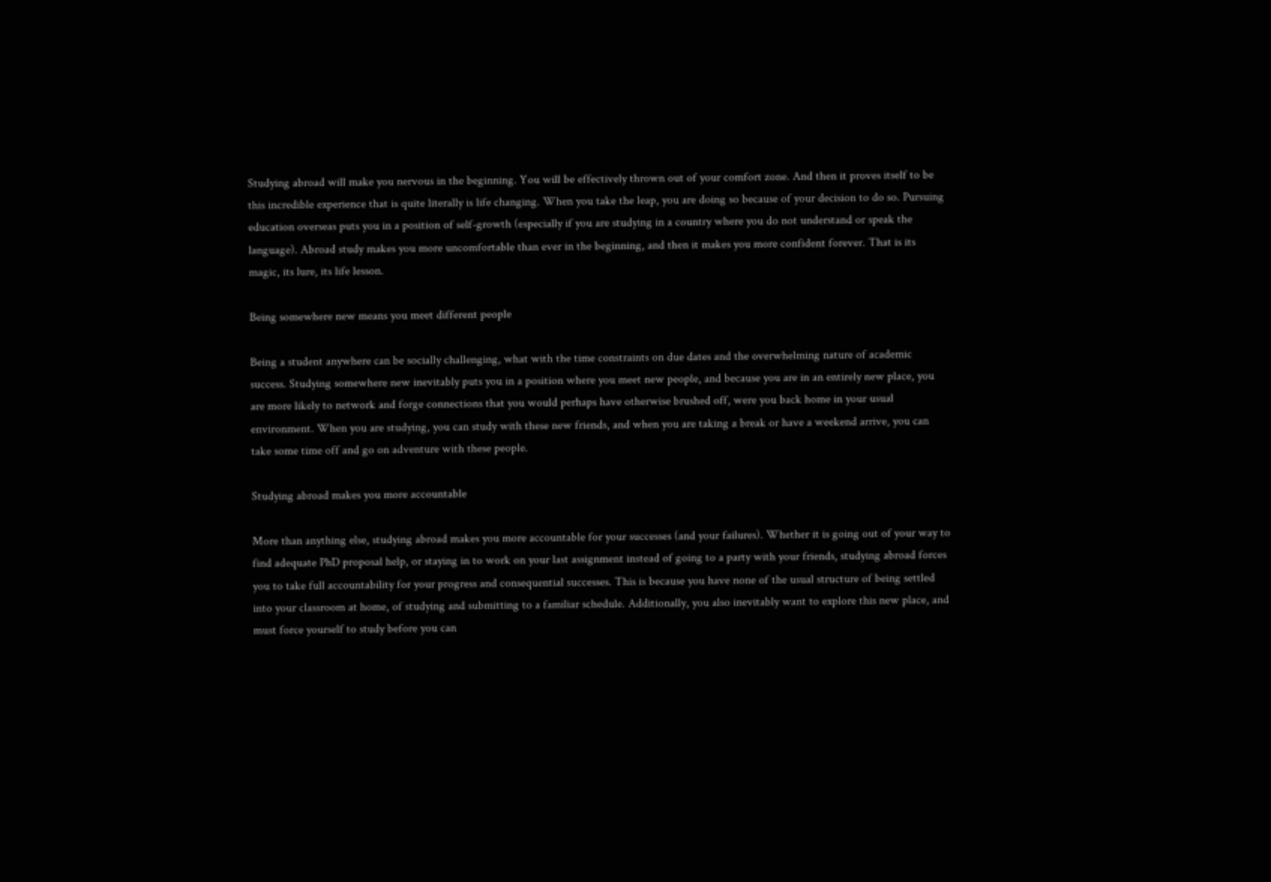Studying abroad will make you nervous in the beginning. You will be effectively thrown out of your comfort zone. And then it proves itself to be this incredible experience that is quite literally is life changing. When you take the leap, you are doing so because of your decision to do so. Pursuing education overseas puts you in a position of self-growth (especially if you are studying in a country where you do not understand or speak the language). Abroad study makes you more uncomfortable than ever in the beginning, and then it makes you more confident forever. That is its magic, its lure, its life lesson.

Being somewhere new means you meet different people

Being a student anywhere can be socially challenging, what with the time constraints on due dates and the overwhelming nature of academic success. Studying somewhere new inevitably puts you in a position where you meet new people, and because you are in an entirely new place, you are more likely to network and forge connections that you would perhaps have otherwise brushed off, were you back home in your usual environment. When you are studying, you can study with these new friends, and when you are taking a break or have a weekend arrive, you can take some time off and go on adventure with these people.

Studying abroad makes you more accountable

More than anything else, studying abroad makes you more accountable for your successes (and your failures). Whether it is going out of your way to find adequate PhD proposal help, or staying in to work on your last assignment instead of going to a party with your friends, studying abroad forces you to take full accountability for your progress and consequential successes. This is because you have none of the usual structure of being settled into your classroom at home, of studying and submitting to a familiar schedule. Additionally, you also inevitably want to explore this new place, and must force yourself to study before you can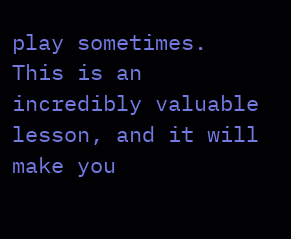play sometimes. This is an incredibly valuable lesson, and it will make you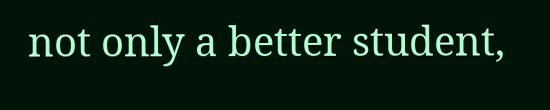not only a better student,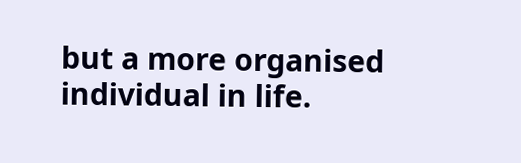but a more organised individual in life.